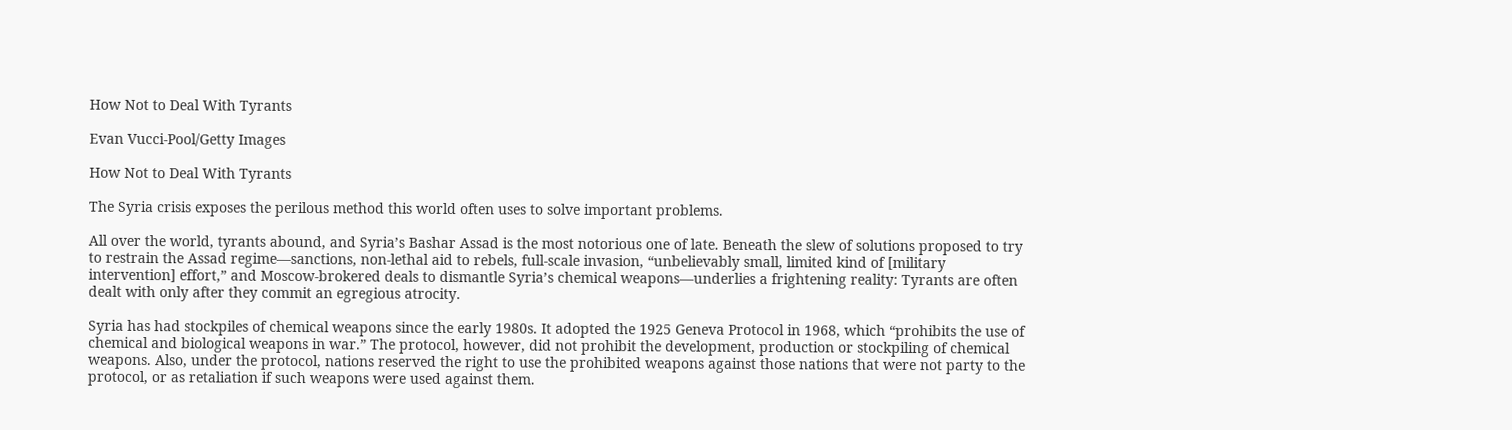How Not to Deal With Tyrants

Evan Vucci-Pool/Getty Images

How Not to Deal With Tyrants

The Syria crisis exposes the perilous method this world often uses to solve important problems.

All over the world, tyrants abound, and Syria’s Bashar Assad is the most notorious one of late. Beneath the slew of solutions proposed to try to restrain the Assad regime—sanctions, non-lethal aid to rebels, full-scale invasion, “unbelievably small, limited kind of [military intervention] effort,” and Moscow-brokered deals to dismantle Syria’s chemical weapons—underlies a frightening reality: Tyrants are often dealt with only after they commit an egregious atrocity.

Syria has had stockpiles of chemical weapons since the early 1980s. It adopted the 1925 Geneva Protocol in 1968, which “prohibits the use of chemical and biological weapons in war.” The protocol, however, did not prohibit the development, production or stockpiling of chemical weapons. Also, under the protocol, nations reserved the right to use the prohibited weapons against those nations that were not party to the protocol, or as retaliation if such weapons were used against them.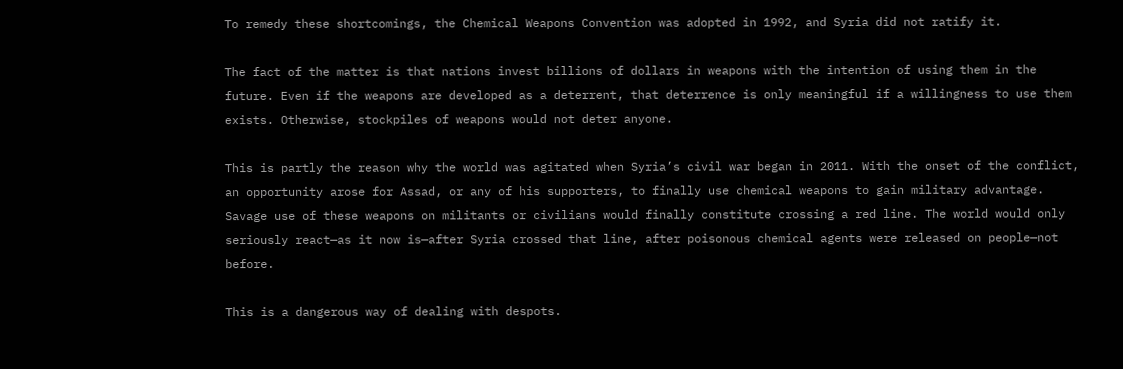To remedy these shortcomings, the Chemical Weapons Convention was adopted in 1992, and Syria did not ratify it.

The fact of the matter is that nations invest billions of dollars in weapons with the intention of using them in the future. Even if the weapons are developed as a deterrent, that deterrence is only meaningful if a willingness to use them exists. Otherwise, stockpiles of weapons would not deter anyone.

This is partly the reason why the world was agitated when Syria’s civil war began in 2011. With the onset of the conflict, an opportunity arose for Assad, or any of his supporters, to finally use chemical weapons to gain military advantage. Savage use of these weapons on militants or civilians would finally constitute crossing a red line. The world would only seriously react—as it now is—after Syria crossed that line, after poisonous chemical agents were released on people—not before.

This is a dangerous way of dealing with despots.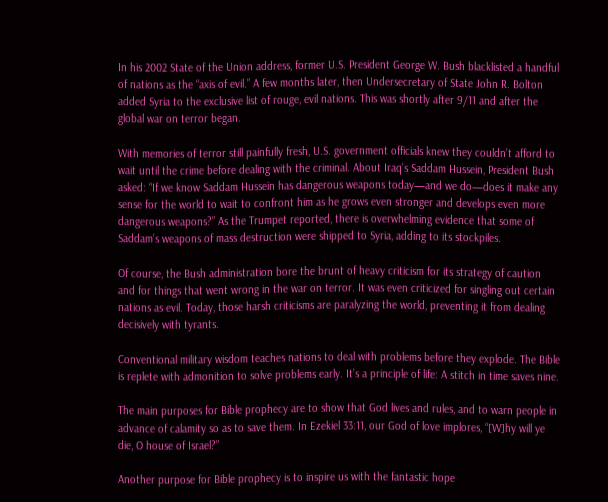In his 2002 State of the Union address, former U.S. President George W. Bush blacklisted a handful of nations as the “axis of evil.” A few months later, then Undersecretary of State John R. Bolton added Syria to the exclusive list of rouge, evil nations. This was shortly after 9/11 and after the global war on terror began.

With memories of terror still painfully fresh, U.S. government officials knew they couldn’t afford to wait until the crime before dealing with the criminal. About Iraq’s Saddam Hussein, President Bush asked: “If we know Saddam Hussein has dangerous weapons today—and we do—does it make any sense for the world to wait to confront him as he grows even stronger and develops even more dangerous weapons?” As the Trumpet reported, there is overwhelming evidence that some of Saddam’s weapons of mass destruction were shipped to Syria, adding to its stockpiles.

Of course, the Bush administration bore the brunt of heavy criticism for its strategy of caution and for things that went wrong in the war on terror. It was even criticized for singling out certain nations as evil. Today, those harsh criticisms are paralyzing the world, preventing it from dealing decisively with tyrants.

Conventional military wisdom teaches nations to deal with problems before they explode. The Bible is replete with admonition to solve problems early. It’s a principle of life: A stitch in time saves nine.

The main purposes for Bible prophecy are to show that God lives and rules, and to warn people in advance of calamity so as to save them. In Ezekiel 33:11, our God of love implores, “[W]hy will ye die, O house of Israel?”

Another purpose for Bible prophecy is to inspire us with the fantastic hope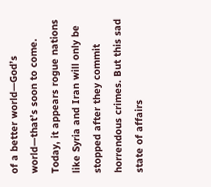of a better world—God’s world—that’s soon to come. Today, it appears rogue nations like Syria and Iran will only be stopped after they commit horrendous crimes. But this sad state of affairs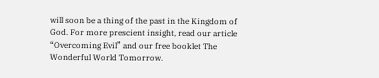will soon be a thing of the past in the Kingdom of God. For more prescient insight, read our article “Overcoming Evil” and our free booklet The Wonderful World Tomorrow.